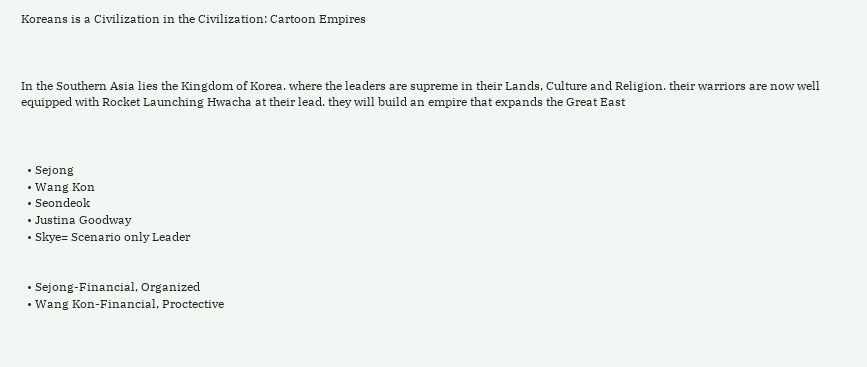Koreans is a Civilization in the Civilization: Cartoon Empires



In the Southern Asia lies the Kingdom of Korea. where the leaders are supreme in their Lands, Culture and Religion. their warriors are now well equipped with Rocket Launching Hwacha at their lead. they will build an empire that expands the Great East



  • Sejong
  • Wang Kon
  • Seondeok
  • Justina Goodway
  • Skye= Scenario only Leader


  • Sejong-Financial, Organized
  • Wang Kon-Financial, Proctective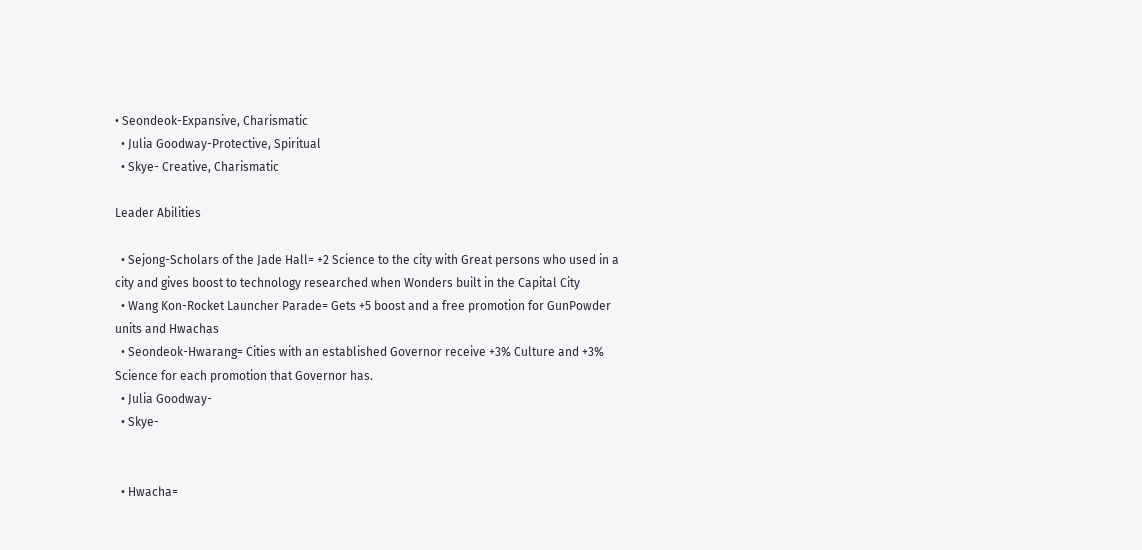• Seondeok-Expansive, Charismatic
  • Julia Goodway-Protective, Spiritual
  • Skye- Creative, Charismatic

Leader Abilities

  • Sejong-Scholars of the Jade Hall= +2 Science to the city with Great persons who used in a city and gives boost to technology researched when Wonders built in the Capital City
  • Wang Kon-Rocket Launcher Parade= Gets +5 boost and a free promotion for GunPowder units and Hwachas
  • Seondeok-Hwarang= Cities with an established Governor receive +3% Culture and +3% Science for each promotion that Governor has.
  • Julia Goodway-
  • Skye-


  • Hwacha=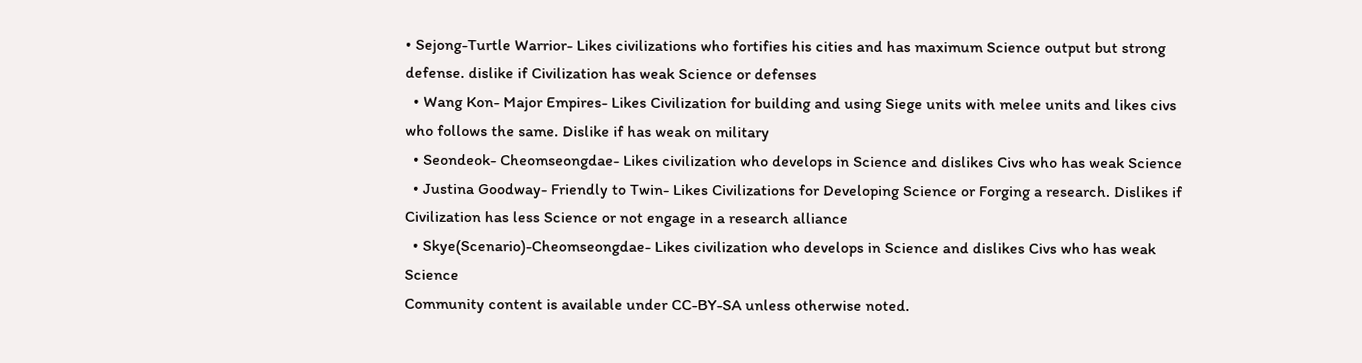• Sejong-Turtle Warrior- Likes civilizations who fortifies his cities and has maximum Science output but strong defense. dislike if Civilization has weak Science or defenses
  • Wang Kon- Major Empires- Likes Civilization for building and using Siege units with melee units and likes civs who follows the same. Dislike if has weak on military
  • Seondeok- Cheomseongdae- Likes civilization who develops in Science and dislikes Civs who has weak Science
  • Justina Goodway- Friendly to Twin- Likes Civilizations for Developing Science or Forging a research. Dislikes if Civilization has less Science or not engage in a research alliance
  • Skye(Scenario)-Cheomseongdae- Likes civilization who develops in Science and dislikes Civs who has weak Science
Community content is available under CC-BY-SA unless otherwise noted.